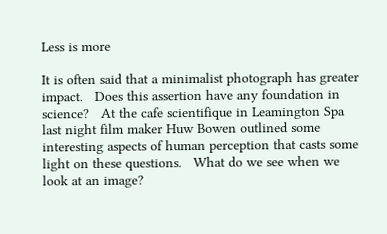Less is more

It is often said that a minimalist photograph has greater impact.   Does this assertion have any foundation in science?   At the cafe scientifique in Leamington Spa last night film maker Huw Bowen outlined some interesting aspects of human perception that casts some light on these questions.   What do we see when we look at an image?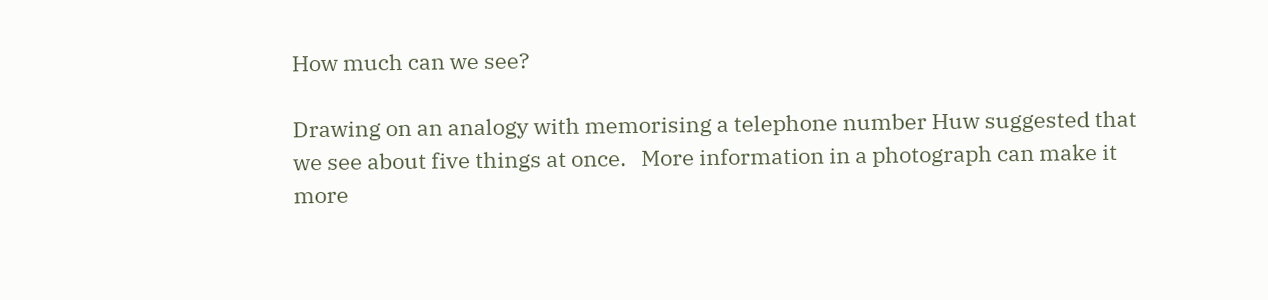How much can we see?

Drawing on an analogy with memorising a telephone number Huw suggested that we see about five things at once.   More information in a photograph can make it more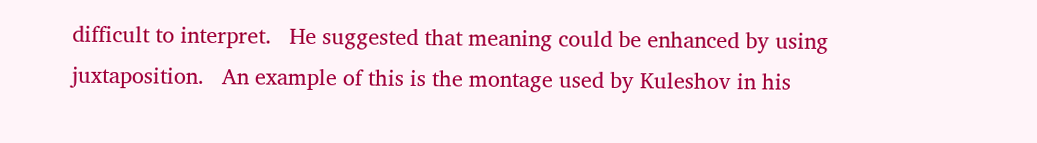difficult to interpret.   He suggested that meaning could be enhanced by using juxtaposition.   An example of this is the montage used by Kuleshov in his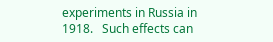experiments in Russia in 1918.   Such effects can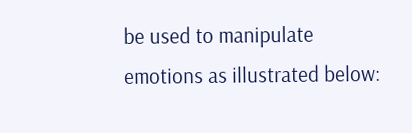be used to manipulate emotions as illustrated below: